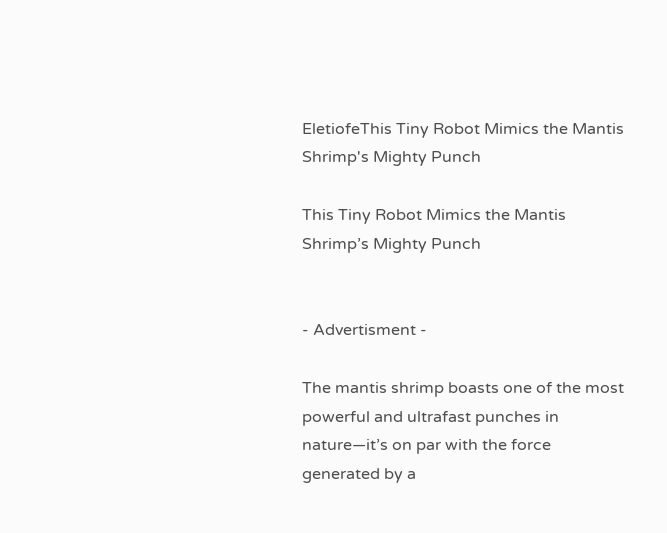EletiofeThis Tiny Robot Mimics the Mantis Shrimp's Mighty Punch

This Tiny Robot Mimics the Mantis Shrimp’s Mighty Punch


- Advertisment -

The mantis shrimp boasts one of the most powerful and ultrafast punches in nature—it’s on par with the force generated by a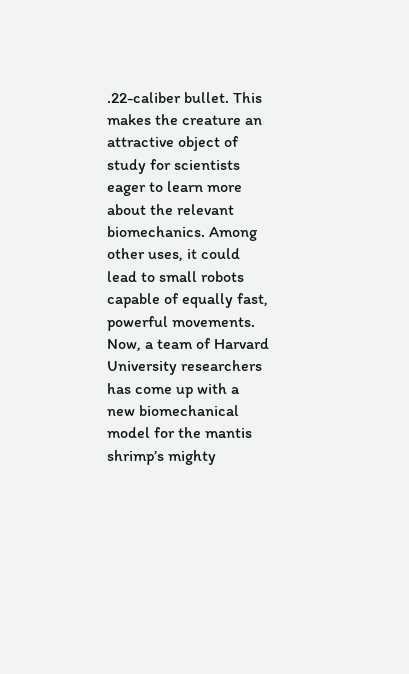.22-caliber bullet. This makes the creature an attractive object of study for scientists eager to learn more about the relevant biomechanics. Among other uses, it could lead to small robots capable of equally fast, powerful movements. Now, a team of Harvard University researchers has come up with a new biomechanical model for the mantis shrimp’s mighty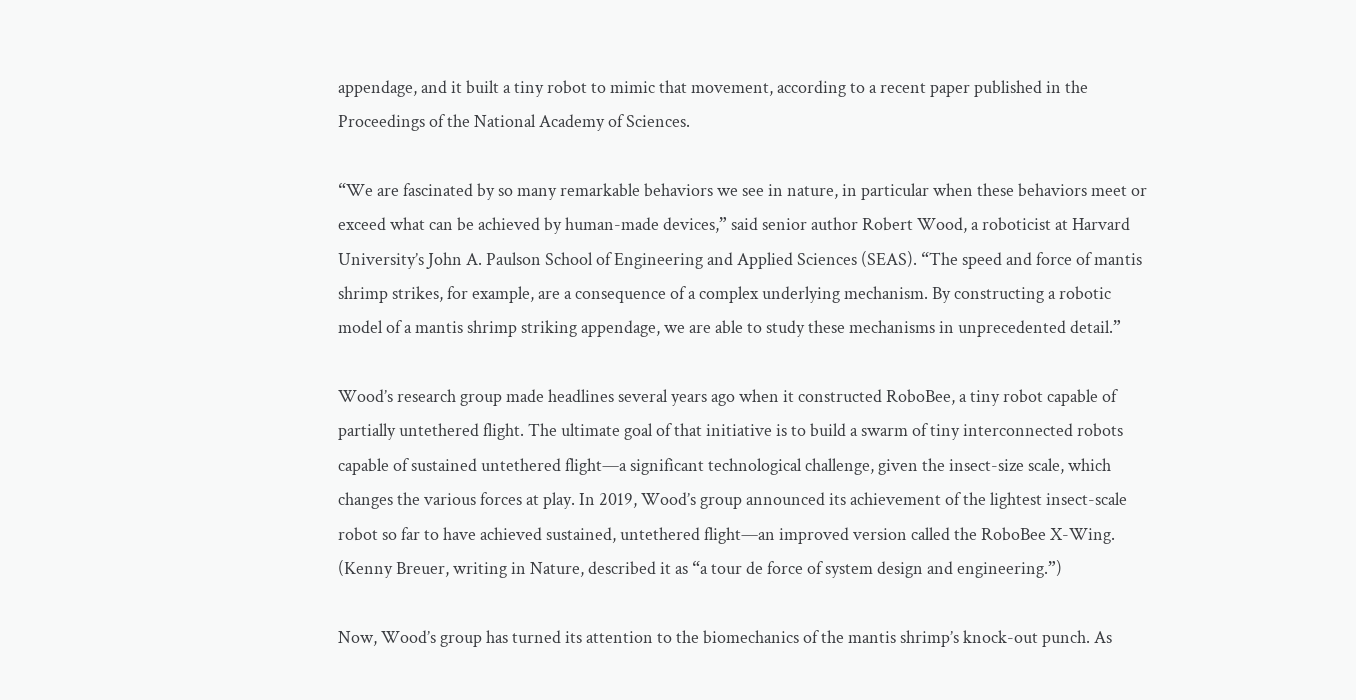appendage, and it built a tiny robot to mimic that movement, according to a recent paper published in the Proceedings of the National Academy of Sciences.

“We are fascinated by so many remarkable behaviors we see in nature, in particular when these behaviors meet or exceed what can be achieved by human-made devices,” said senior author Robert Wood, a roboticist at Harvard University’s John A. Paulson School of Engineering and Applied Sciences (SEAS). “The speed and force of mantis shrimp strikes, for example, are a consequence of a complex underlying mechanism. By constructing a robotic model of a mantis shrimp striking appendage, we are able to study these mechanisms in unprecedented detail.”

Wood’s research group made headlines several years ago when it constructed RoboBee, a tiny robot capable of partially untethered flight. The ultimate goal of that initiative is to build a swarm of tiny interconnected robots capable of sustained untethered flight—a significant technological challenge, given the insect-size scale, which changes the various forces at play. In 2019, Wood’s group announced its achievement of the lightest insect-scale robot so far to have achieved sustained, untethered flight—an improved version called the RoboBee X-Wing. (Kenny Breuer, writing in Nature, described it as “a tour de force of system design and engineering.”)

Now, Wood’s group has turned its attention to the biomechanics of the mantis shrimp’s knock-out punch. As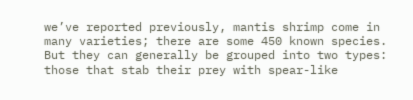we’ve reported previously, mantis shrimp come in many varieties; there are some 450 known species. But they can generally be grouped into two types: those that stab their prey with spear-like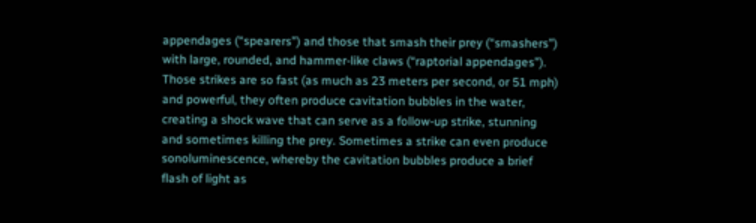appendages (“spearers”) and those that smash their prey (“smashers”) with large, rounded, and hammer-like claws (“raptorial appendages”). Those strikes are so fast (as much as 23 meters per second, or 51 mph) and powerful, they often produce cavitation bubbles in the water, creating a shock wave that can serve as a follow-up strike, stunning and sometimes killing the prey. Sometimes a strike can even produce sonoluminescence, whereby the cavitation bubbles produce a brief flash of light as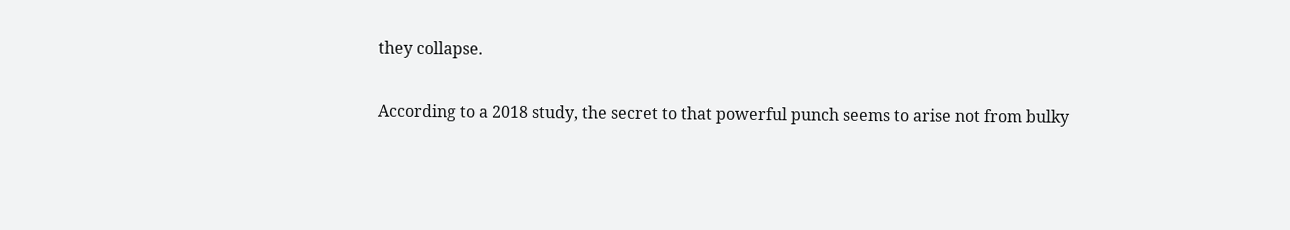they collapse.

According to a 2018 study, the secret to that powerful punch seems to arise not from bulky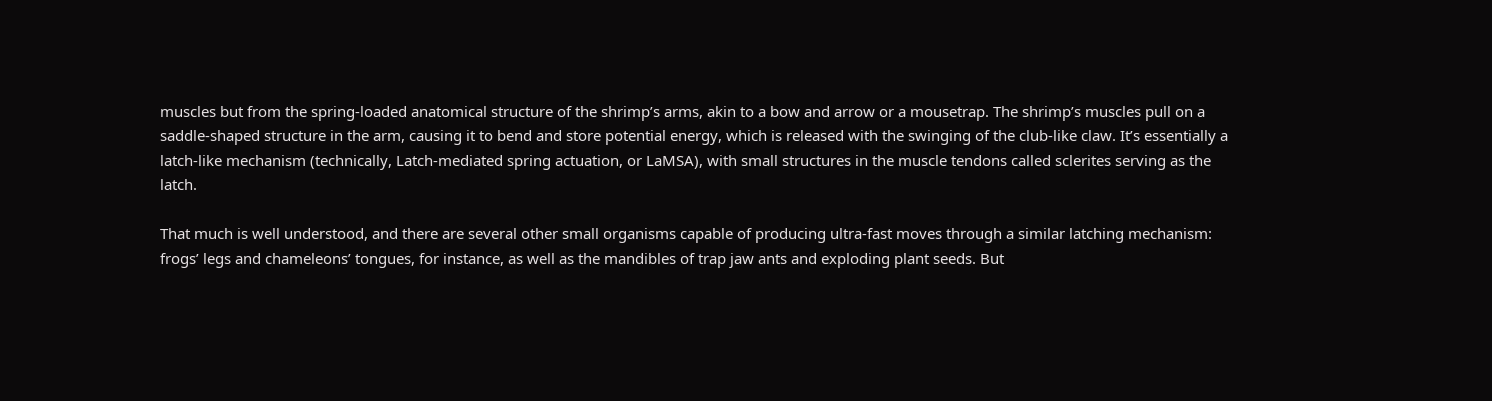muscles but from the spring-loaded anatomical structure of the shrimp’s arms, akin to a bow and arrow or a mousetrap. The shrimp’s muscles pull on a saddle-shaped structure in the arm, causing it to bend and store potential energy, which is released with the swinging of the club-like claw. It’s essentially a latch-like mechanism (technically, Latch-mediated spring actuation, or LaMSA), with small structures in the muscle tendons called sclerites serving as the latch.

That much is well understood, and there are several other small organisms capable of producing ultra-fast moves through a similar latching mechanism: frogs’ legs and chameleons’ tongues, for instance, as well as the mandibles of trap jaw ants and exploding plant seeds. But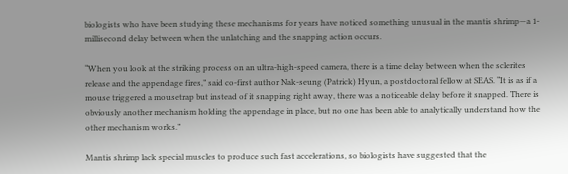biologists who have been studying these mechanisms for years have noticed something unusual in the mantis shrimp—a 1-millisecond delay between when the unlatching and the snapping action occurs.

“When you look at the striking process on an ultra-high-speed camera, there is a time delay between when the sclerites release and the appendage fires,” said co-first author Nak-seung (Patrick) Hyun, a postdoctoral fellow at SEAS. “It is as if a mouse triggered a mousetrap but instead of it snapping right away, there was a noticeable delay before it snapped. There is obviously another mechanism holding the appendage in place, but no one has been able to analytically understand how the other mechanism works.”

Mantis shrimp lack special muscles to produce such fast accelerations, so biologists have suggested that the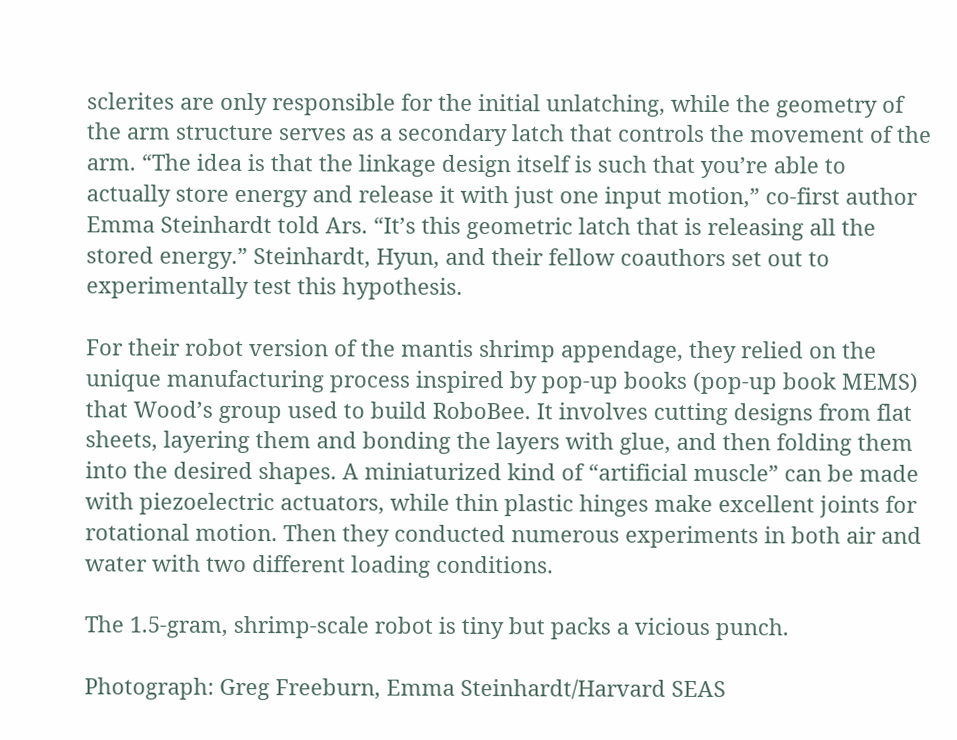sclerites are only responsible for the initial unlatching, while the geometry of the arm structure serves as a secondary latch that controls the movement of the arm. “The idea is that the linkage design itself is such that you’re able to actually store energy and release it with just one input motion,” co-first author Emma Steinhardt told Ars. “It’s this geometric latch that is releasing all the stored energy.” Steinhardt, Hyun, and their fellow coauthors set out to experimentally test this hypothesis.

For their robot version of the mantis shrimp appendage, they relied on the unique manufacturing process inspired by pop-up books (pop-up book MEMS) that Wood’s group used to build RoboBee. It involves cutting designs from flat sheets, layering them and bonding the layers with glue, and then folding them into the desired shapes. A miniaturized kind of “artificial muscle” can be made with piezoelectric actuators, while thin plastic hinges make excellent joints for rotational motion. Then they conducted numerous experiments in both air and water with two different loading conditions.

The 1.5-gram, shrimp-scale robot is tiny but packs a vicious punch.

Photograph: Greg Freeburn, Emma Steinhardt/Harvard SEAS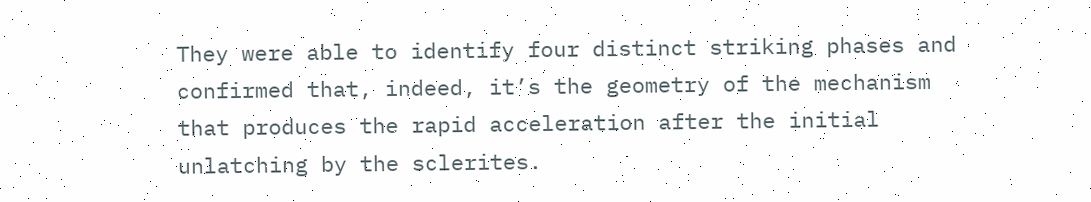They were able to identify four distinct striking phases and confirmed that, indeed, it’s the geometry of the mechanism that produces the rapid acceleration after the initial unlatching by the sclerites.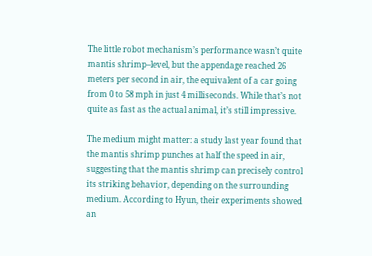The little robot mechanism’s performance wasn’t quite mantis shrimp–level, but the appendage reached 26 meters per second in air, the equivalent of a car going from 0 to 58 mph in just 4 milliseconds. While that’s not quite as fast as the actual animal, it’s still impressive.

The medium might matter: a study last year found that the mantis shrimp punches at half the speed in air, suggesting that the mantis shrimp can precisely control its striking behavior, depending on the surrounding medium. According to Hyun, their experiments showed an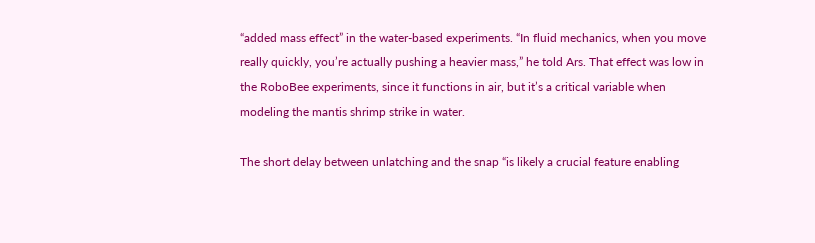“added mass effect” in the water-based experiments. “In fluid mechanics, when you move really quickly, you’re actually pushing a heavier mass,” he told Ars. That effect was low in the RoboBee experiments, since it functions in air, but it’s a critical variable when modeling the mantis shrimp strike in water.

The short delay between unlatching and the snap “is likely a crucial feature enabling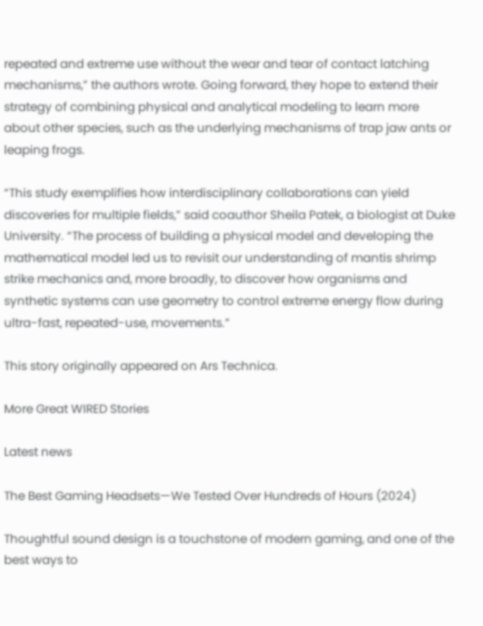repeated and extreme use without the wear and tear of contact latching mechanisms,” the authors wrote. Going forward, they hope to extend their strategy of combining physical and analytical modeling to learn more about other species, such as the underlying mechanisms of trap jaw ants or leaping frogs.

“This study exemplifies how interdisciplinary collaborations can yield discoveries for multiple fields,” said coauthor Sheila Patek, a biologist at Duke University. “The process of building a physical model and developing the mathematical model led us to revisit our understanding of mantis shrimp strike mechanics and, more broadly, to discover how organisms and synthetic systems can use geometry to control extreme energy flow during ultra-fast, repeated-use, movements.”

This story originally appeared on Ars Technica.

More Great WIRED Stories

Latest news

The Best Gaming Headsets—We Tested Over Hundreds of Hours (2024)

Thoughtful sound design is a touchstone of modern gaming, and one of the best ways to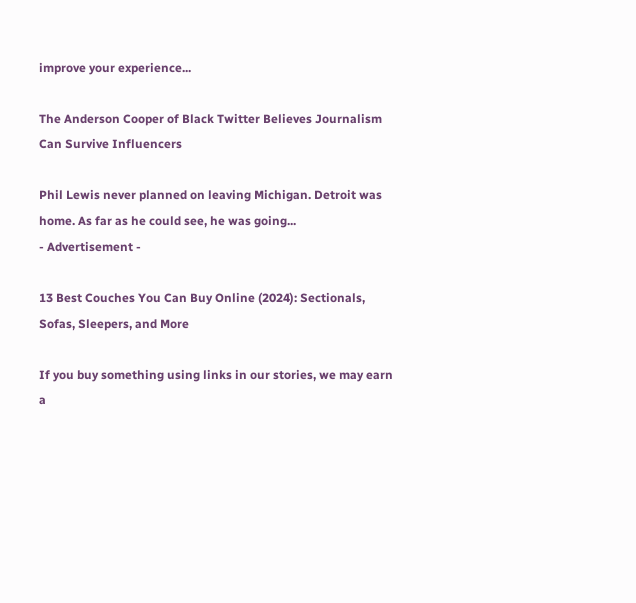improve your experience...

The Anderson Cooper of Black Twitter Believes Journalism Can Survive Influencers

Phil Lewis never planned on leaving Michigan. Detroit was home. As far as he could see, he was going...
- Advertisement -

13 Best Couches You Can Buy Online (2024): Sectionals, Sofas, Sleepers, and More

If you buy something using links in our stories, we may earn a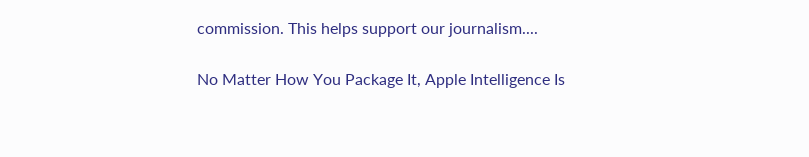commission. This helps support our journalism....

No Matter How You Package It, Apple Intelligence Is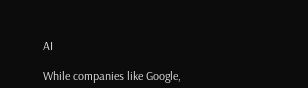AI

While companies like Google,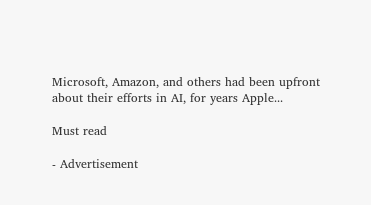Microsoft, Amazon, and others had been upfront about their efforts in AI, for years Apple...

Must read

- Advertisement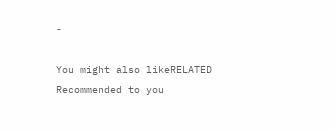-

You might also likeRELATED
Recommended to you